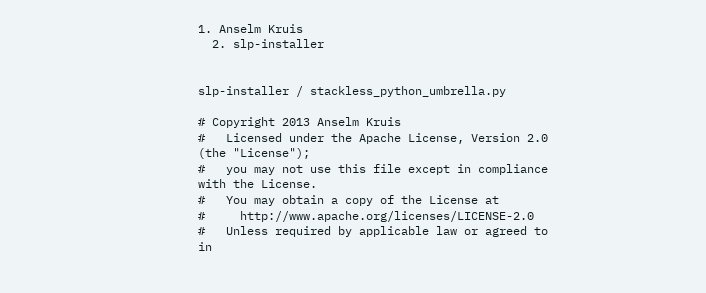1. Anselm Kruis
  2. slp-installer


slp-installer / stackless_python_umbrella.py

# Copyright 2013 Anselm Kruis
#   Licensed under the Apache License, Version 2.0 (the "License");
#   you may not use this file except in compliance with the License.
#   You may obtain a copy of the License at
#     http://www.apache.org/licenses/LICENSE-2.0
#   Unless required by applicable law or agreed to in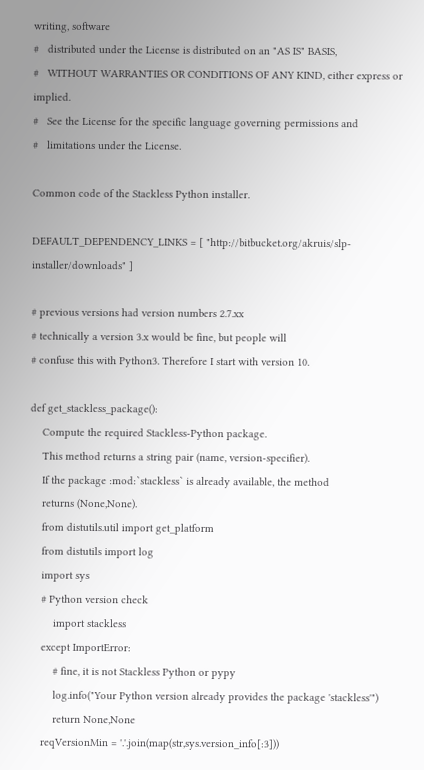writing, software
#   distributed under the License is distributed on an "AS IS" BASIS,
#   WITHOUT WARRANTIES OR CONDITIONS OF ANY KIND, either express or implied.
#   See the License for the specific language governing permissions and
#   limitations under the License.

Common code of the Stackless Python installer.

DEFAULT_DEPENDENCY_LINKS = [ "http://bitbucket.org/akruis/slp-installer/downloads" ]

# previous versions had version numbers 2.7.xx
# technically a version 3.x would be fine, but people will
# confuse this with Python3. Therefore I start with version 10.

def get_stackless_package():
    Compute the required Stackless-Python package.
    This method returns a string pair (name, version-specifier).
    If the package :mod:`stackless` is already available, the method
    returns (None,None).
    from distutils.util import get_platform
    from distutils import log
    import sys
    # Python version check
        import stackless
    except ImportError:
        # fine, it is not Stackless Python or pypy
        log.info("Your Python version already provides the package 'stackless'")
        return None,None
    reqVersionMin = '.'.join(map(str,sys.version_info[:3]))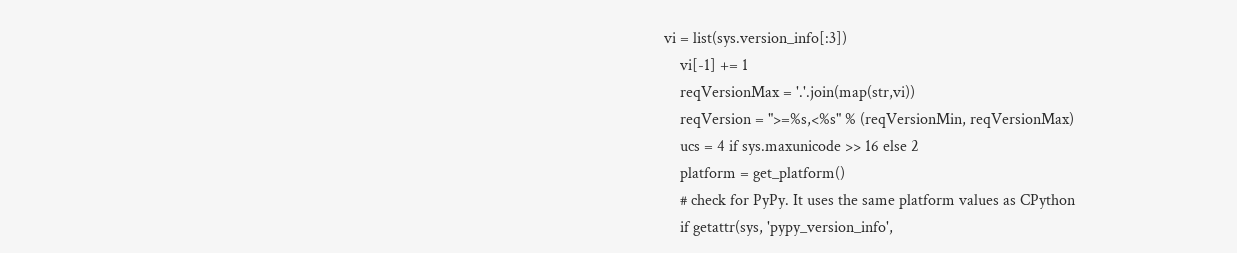vi = list(sys.version_info[:3])
    vi[-1] += 1
    reqVersionMax = '.'.join(map(str,vi))
    reqVersion = ">=%s,<%s" % (reqVersionMin, reqVersionMax)
    ucs = 4 if sys.maxunicode >> 16 else 2
    platform = get_platform()
    # check for PyPy. It uses the same platform values as CPython
    if getattr(sys, 'pypy_version_info',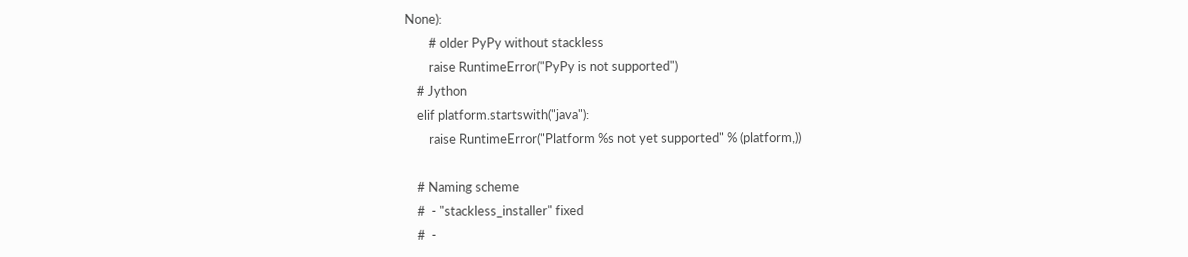None):
        # older PyPy without stackless
        raise RuntimeError("PyPy is not supported")
    # Jython
    elif platform.startswith("java"):
        raise RuntimeError("Platform %s not yet supported" % (platform,))

    # Naming scheme
    #  - "stackless_installer" fixed
    #  -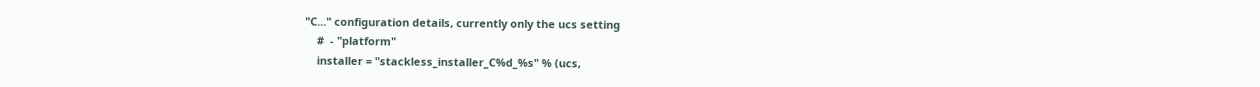"C..." configuration details, currently only the ucs setting
    #  - "platform"
    installer = "stackless_installer_C%d_%s" % (ucs,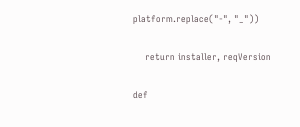platform.replace("-", "_"))

    return installer, reqVersion

def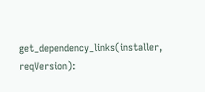get_dependency_links(installer, reqVersion):